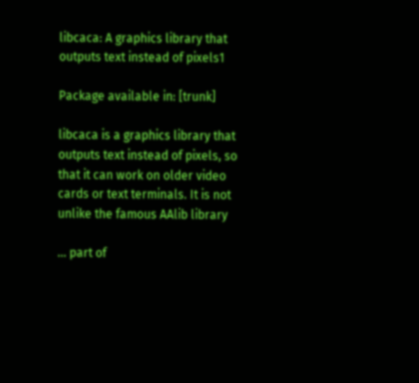libcaca: A graphics library that outputs text instead of pixels1

Package available in: [trunk]

libcaca is a graphics library that outputs text instead of pixels, so that it can work on older video cards or text terminals. It is not unlike the famous AAlib library

... part of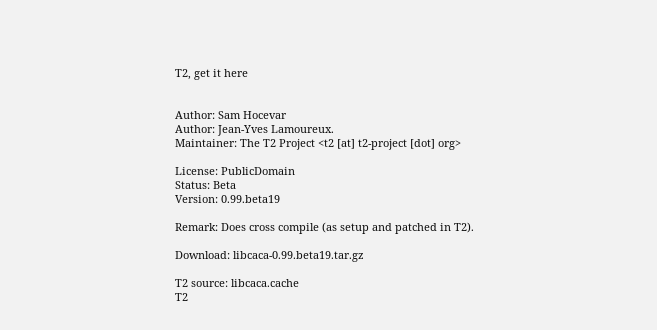T2, get it here


Author: Sam Hocevar
Author: Jean-Yves Lamoureux.
Maintainer: The T2 Project <t2 [at] t2-project [dot] org>

License: PublicDomain
Status: Beta
Version: 0.99.beta19

Remark: Does cross compile (as setup and patched in T2).

Download: libcaca-0.99.beta19.tar.gz

T2 source: libcaca.cache
T2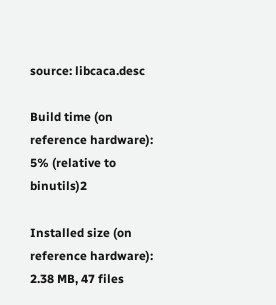source: libcaca.desc

Build time (on reference hardware): 5% (relative to binutils)2

Installed size (on reference hardware): 2.38 MB, 47 files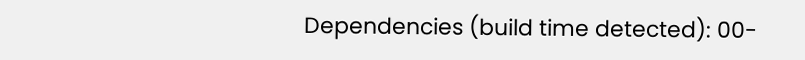Dependencies (build time detected): 00-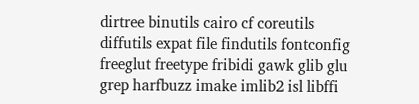dirtree binutils cairo cf coreutils diffutils expat file findutils fontconfig freeglut freetype fribidi gawk glib glu grep harfbuzz imake imlib2 isl libffi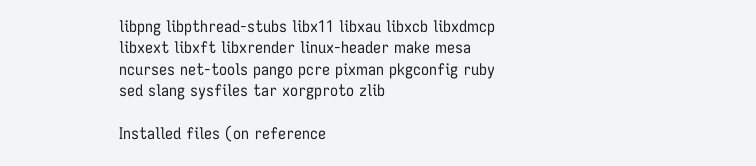libpng libpthread-stubs libx11 libxau libxcb libxdmcp libxext libxft libxrender linux-header make mesa ncurses net-tools pango pcre pixman pkgconfig ruby sed slang sysfiles tar xorgproto zlib

Installed files (on reference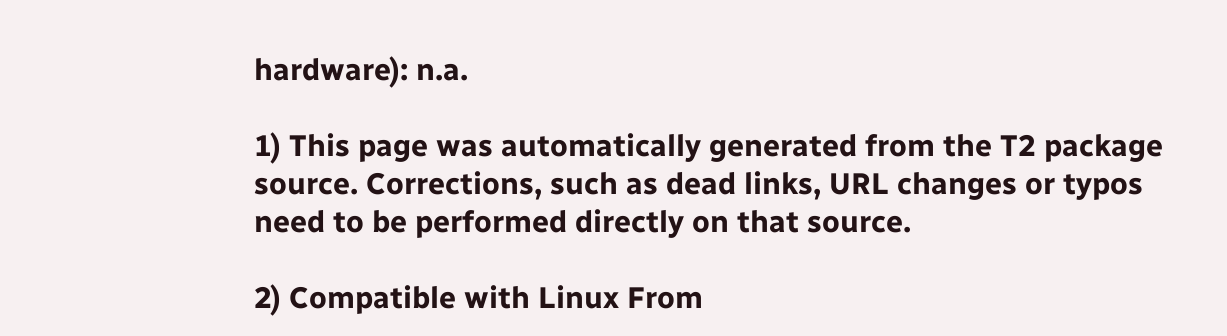hardware): n.a.

1) This page was automatically generated from the T2 package source. Corrections, such as dead links, URL changes or typos need to be performed directly on that source.

2) Compatible with Linux From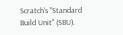Scratch's "Standard Build Unit" (SBU).